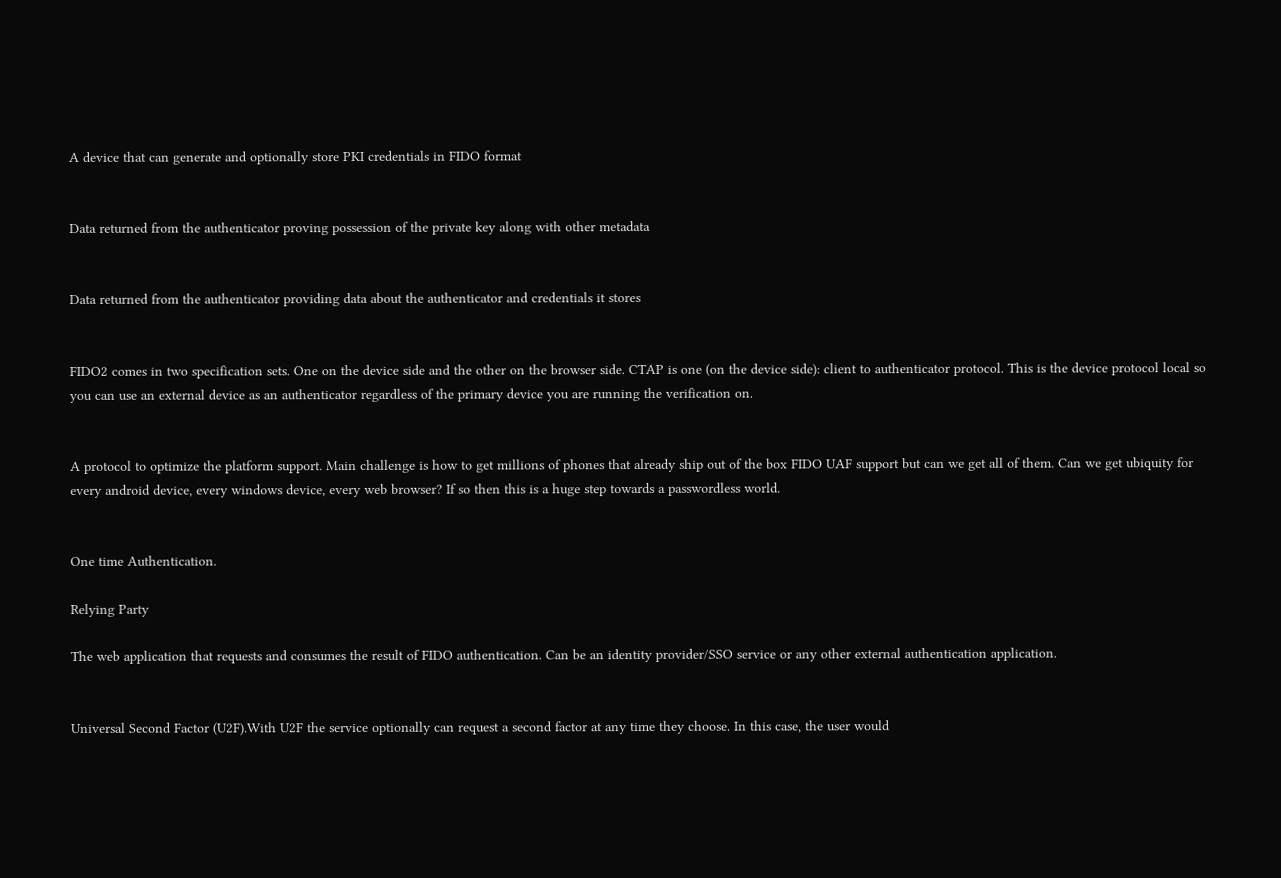A device that can generate and optionally store PKI credentials in FIDO format


Data returned from the authenticator proving possession of the private key along with other metadata


Data returned from the authenticator providing data about the authenticator and credentials it stores


FIDO2 comes in two specification sets. One on the device side and the other on the browser side. CTAP is one (on the device side): client to authenticator protocol. This is the device protocol local so you can use an external device as an authenticator regardless of the primary device you are running the verification on.


A protocol to optimize the platform support. Main challenge is how to get millions of phones that already ship out of the box FIDO UAF support but can we get all of them. Can we get ubiquity for every android device, every windows device, every web browser? If so then this is a huge step towards a passwordless world.


One time Authentication.

Relying Party

The web application that requests and consumes the result of FIDO authentication. Can be an identity provider/SSO service or any other external authentication application.


Universal Second Factor (U2F).With U2F the service optionally can request a second factor at any time they choose. In this case, the user would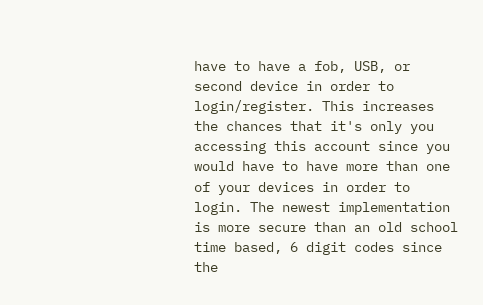have to have a fob, USB, or second device in order to login/register. This increases the chances that it's only you accessing this account since you would have to have more than one of your devices in order to login. The newest implementation is more secure than an old school time based, 6 digit codes since the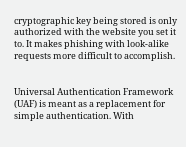cryptographic key being stored is only authorized with the website you set it to. It makes phishing with look-alike requests more difficult to accomplish.


Universal Authentication Framework (UAF) is meant as a replacement for simple authentication. With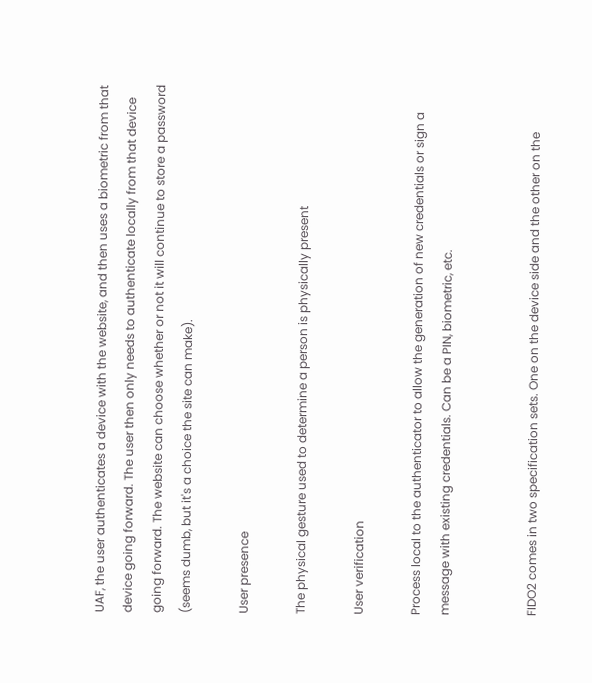UAF, the user authenticates a device with the website, and then uses a biometric from that device going forward. The user then only needs to authenticate locally from that device going forward. The website can choose whether or not it will continue to store a password (seems dumb, but it's a choice the site can make).

User presence

The physical gesture used to determine a person is physically present

User verification

Process local to the authenticator to allow the generation of new credentials or sign a message with existing credentials. Can be a PIN, biometric, etc.


FIDO2 comes in two specification sets. One on the device side and the other on the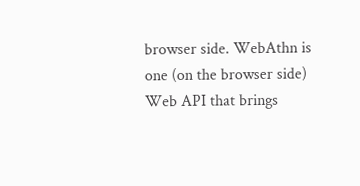browser side. WebAthn is one (on the browser side) Web API that brings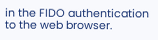in the FIDO authentication to the web browser.